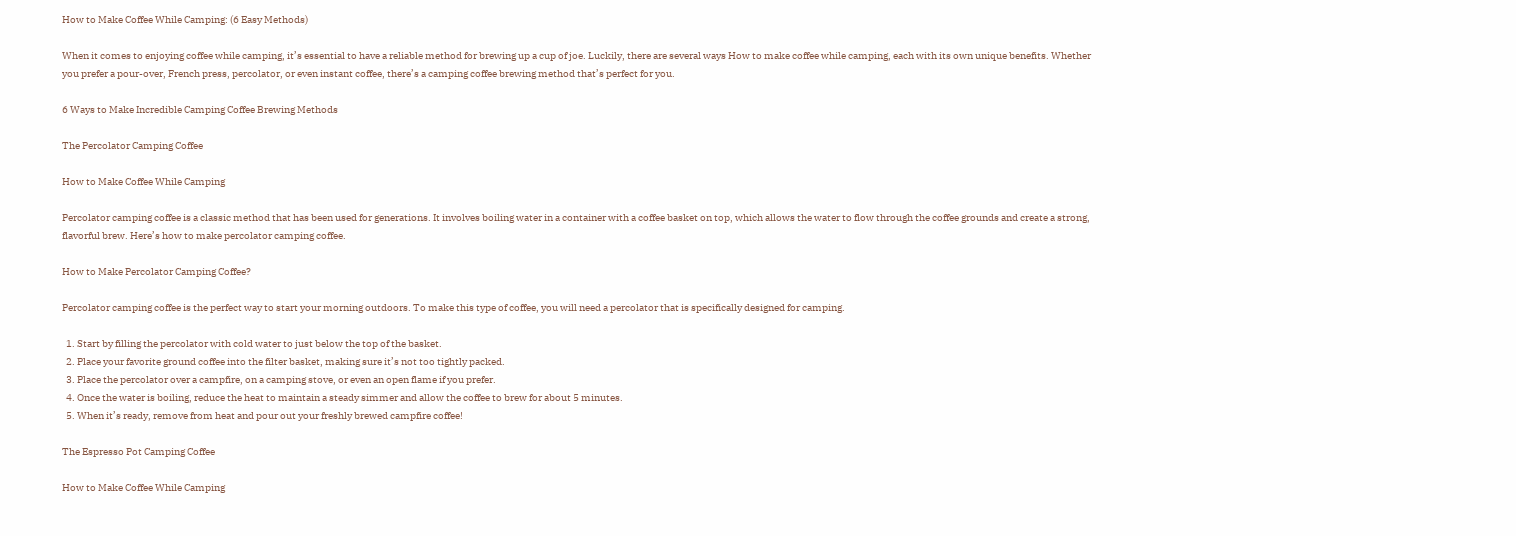How to Make Coffee While Camping: (6 Easy Methods)

When it comes to enjoying coffee while camping, it’s essential to have a reliable method for brewing up a cup of joe. Luckily, there are several ways How to make coffee while camping, each with its own unique benefits. Whether you prefer a pour-over, French press, percolator, or even instant coffee, there’s a camping coffee brewing method that’s perfect for you.

6 Ways to Make Incredible Camping Coffee Brewing Methods

The Percolator Camping Coffee

How to Make Coffee While Camping

Percolator camping coffee is a classic method that has been used for generations. It involves boiling water in a container with a coffee basket on top, which allows the water to flow through the coffee grounds and create a strong, flavorful brew. Here’s how to make percolator camping coffee.

How to Make Percolator Camping Coffee?

Percolator camping coffee is the perfect way to start your morning outdoors. To make this type of coffee, you will need a percolator that is specifically designed for camping.

  1. Start by filling the percolator with cold water to just below the top of the basket.
  2. Place your favorite ground coffee into the filter basket, making sure it’s not too tightly packed.
  3. Place the percolator over a campfire, on a camping stove, or even an open flame if you prefer.
  4. Once the water is boiling, reduce the heat to maintain a steady simmer and allow the coffee to brew for about 5 minutes.
  5. When it’s ready, remove from heat and pour out your freshly brewed campfire coffee!

The Espresso Pot Camping Coffee

How to Make Coffee While Camping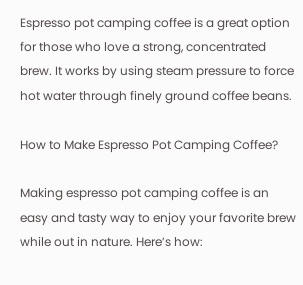Espresso pot camping coffee is a great option for those who love a strong, concentrated brew. It works by using steam pressure to force hot water through finely ground coffee beans.

How to Make Espresso Pot Camping Coffee?

Making espresso pot camping coffee is an easy and tasty way to enjoy your favorite brew while out in nature. Here’s how: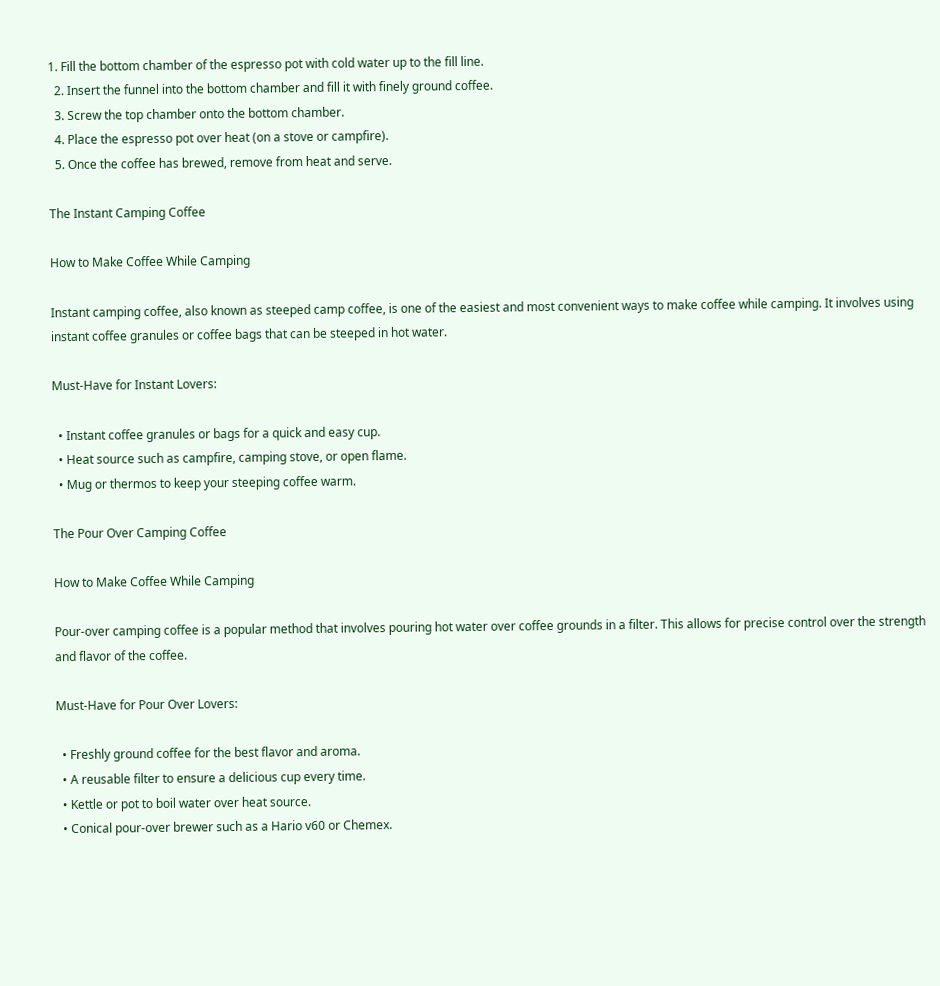1. Fill the bottom chamber of the espresso pot with cold water up to the fill line.
  2. Insert the funnel into the bottom chamber and fill it with finely ground coffee.
  3. Screw the top chamber onto the bottom chamber.
  4. Place the espresso pot over heat (on a stove or campfire).
  5. Once the coffee has brewed, remove from heat and serve.

The Instant Camping Coffee

How to Make Coffee While Camping

Instant camping coffee, also known as steeped camp coffee, is one of the easiest and most convenient ways to make coffee while camping. It involves using instant coffee granules or coffee bags that can be steeped in hot water.

Must-Have for Instant Lovers:

  • Instant coffee granules or bags for a quick and easy cup.
  • Heat source such as campfire, camping stove, or open flame.
  • Mug or thermos to keep your steeping coffee warm.

The Pour Over Camping Coffee

How to Make Coffee While Camping

Pour-over camping coffee is a popular method that involves pouring hot water over coffee grounds in a filter. This allows for precise control over the strength and flavor of the coffee.

Must-Have for Pour Over Lovers:

  • Freshly ground coffee for the best flavor and aroma.
  • A reusable filter to ensure a delicious cup every time.
  • Kettle or pot to boil water over heat source.
  • Conical pour-over brewer such as a Hario v60 or Chemex.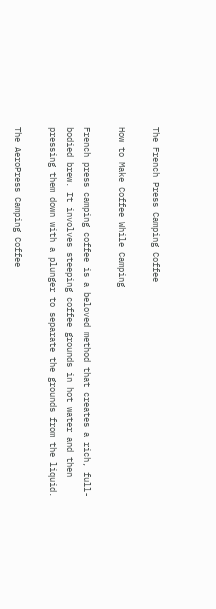The French Press Camping Coffee

How to Make Coffee While Camping

French press camping coffee is a beloved method that creates a rich, full-bodied brew. It involves steeping coffee grounds in hot water and then pressing them down with a plunger to separate the grounds from the liquid.

The AeroPress Camping Coffee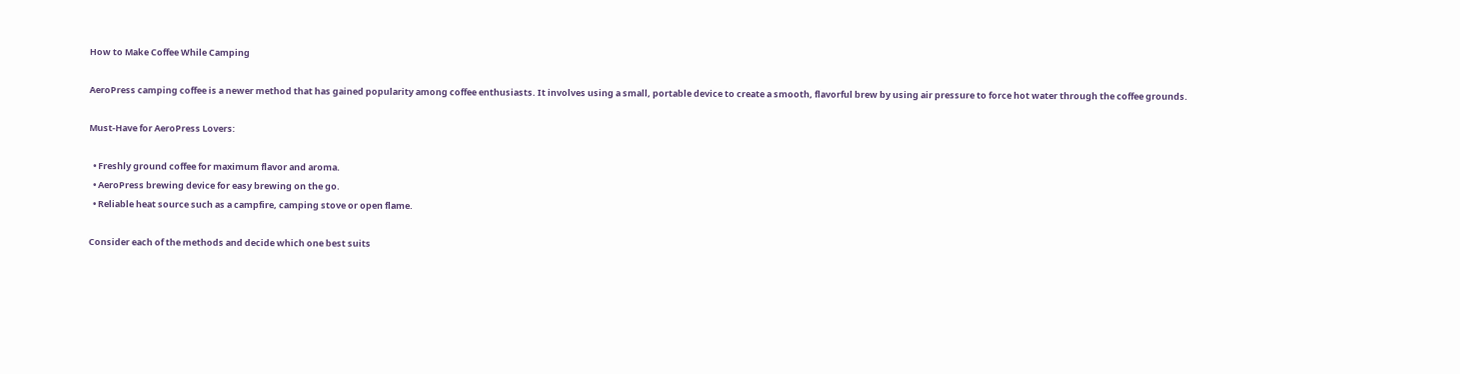How to Make Coffee While Camping

AeroPress camping coffee is a newer method that has gained popularity among coffee enthusiasts. It involves using a small, portable device to create a smooth, flavorful brew by using air pressure to force hot water through the coffee grounds.

Must-Have for AeroPress Lovers:

  • Freshly ground coffee for maximum flavor and aroma.
  • AeroPress brewing device for easy brewing on the go.
  • Reliable heat source such as a campfire, camping stove or open flame.

Consider each of the methods and decide which one best suits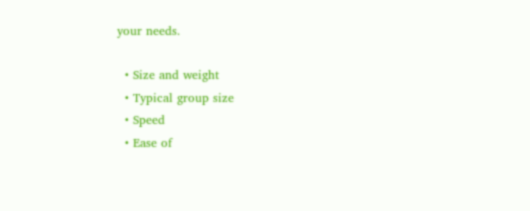your needs.

  • Size and weight
  • Typical group size
  • Speed
  • Ease of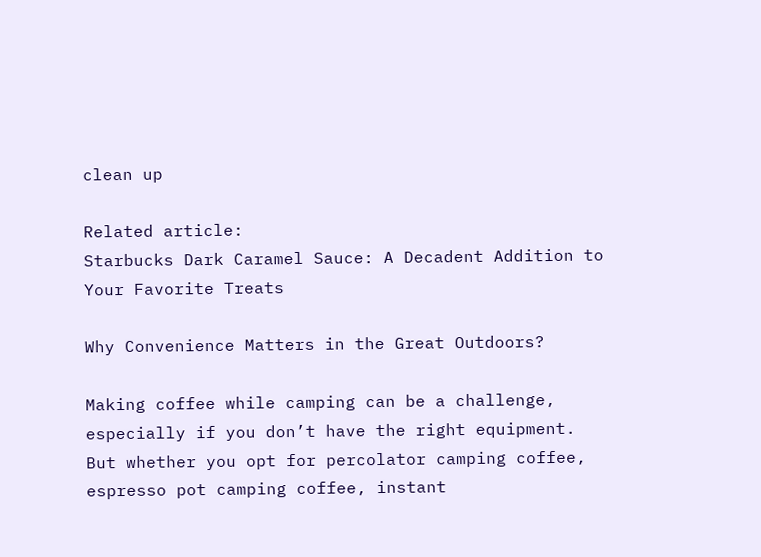clean up

Related article:
Starbucks Dark Caramel Sauce: A Decadent Addition to Your Favorite Treats

Why Convenience Matters in the Great Outdoors?

Making coffee while camping can be a challenge, especially if you don’t have the right equipment. But whether you opt for percolator camping coffee, espresso pot camping coffee, instant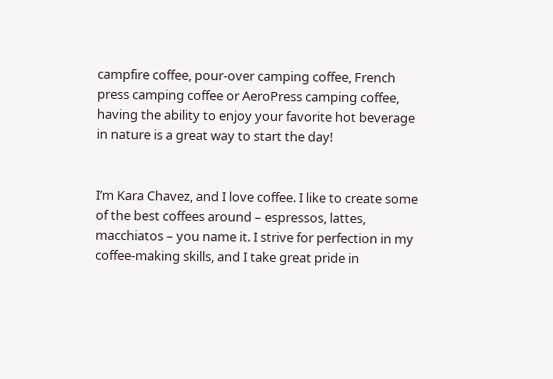campfire coffee, pour-over camping coffee, French press camping coffee or AeroPress camping coffee, having the ability to enjoy your favorite hot beverage in nature is a great way to start the day!


I’m Kara Chavez, and I love coffee. I like to create some of the best coffees around – espressos, lattes, macchiatos – you name it. I strive for perfection in my coffee-making skills, and I take great pride in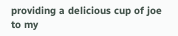providing a delicious cup of joe to my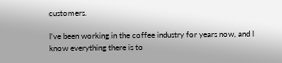customers.

I’ve been working in the coffee industry for years now, and I know everything there is to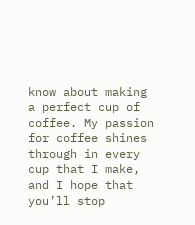know about making a perfect cup of coffee. My passion for coffee shines through in every cup that I make, and I hope that you’ll stop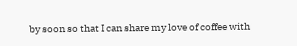by soon so that I can share my love of coffee with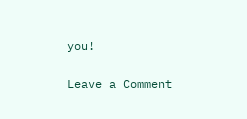you!

Leave a Comment